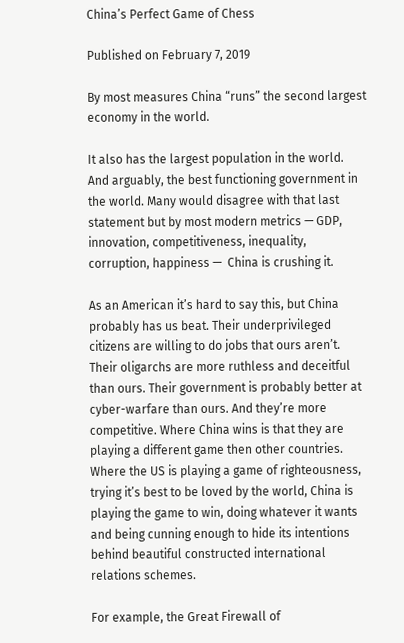China’s Perfect Game of Chess

Published on February 7, 2019

By most measures China “runs” the second largest economy in the world.

It also has the largest population in the world. And arguably, the best functioning government in the world. Many would disagree with that last statement but by most modern metrics — GDP, innovation, competitiveness, inequality, corruption, happiness —  China is crushing it.

As an American it’s hard to say this, but China probably has us beat. Their underprivileged citizens are willing to do jobs that ours aren’t. Their oligarchs are more ruthless and deceitful than ours. Their government is probably better at cyber-warfare than ours. And they’re more competitive. Where China wins is that they are playing a different game then other countries. Where the US is playing a game of righteousness, trying it’s best to be loved by the world, China is playing the game to win, doing whatever it wants and being cunning enough to hide its intentions behind beautiful constructed international relations schemes.

For example, the Great Firewall of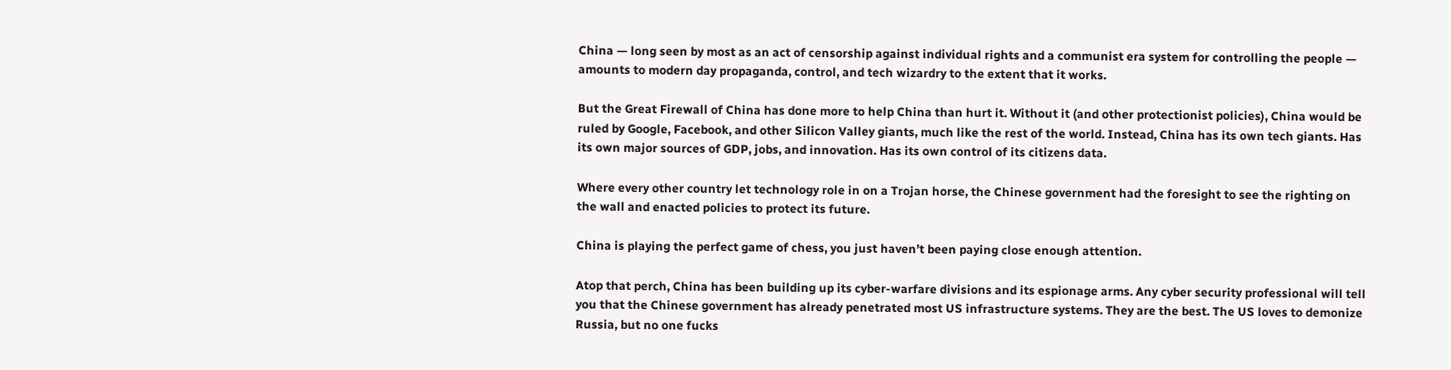China — long seen by most as an act of censorship against individual rights and a communist era system for controlling the people — amounts to modern day propaganda, control, and tech wizardry to the extent that it works.

But the Great Firewall of China has done more to help China than hurt it. Without it (and other protectionist policies), China would be ruled by Google, Facebook, and other Silicon Valley giants, much like the rest of the world. Instead, China has its own tech giants. Has its own major sources of GDP, jobs, and innovation. Has its own control of its citizens data.

Where every other country let technology role in on a Trojan horse, the Chinese government had the foresight to see the righting on the wall and enacted policies to protect its future.

China is playing the perfect game of chess, you just haven’t been paying close enough attention.

Atop that perch, China has been building up its cyber-warfare divisions and its espionage arms. Any cyber security professional will tell you that the Chinese government has already penetrated most US infrastructure systems. They are the best. The US loves to demonize Russia, but no one fucks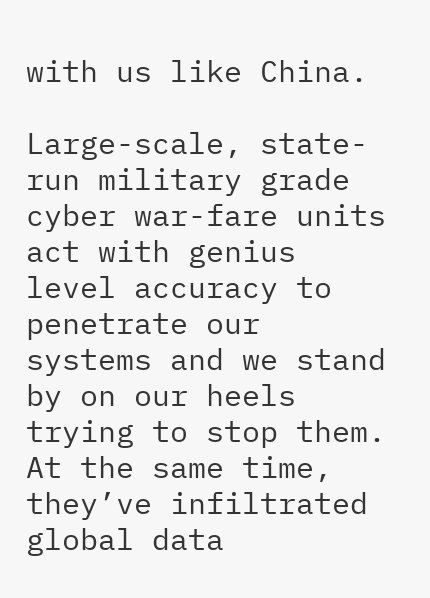with us like China.

Large-scale, state-run military grade cyber war-fare units act with genius level accuracy to penetrate our systems and we stand by on our heels trying to stop them. At the same time, they’ve infiltrated global data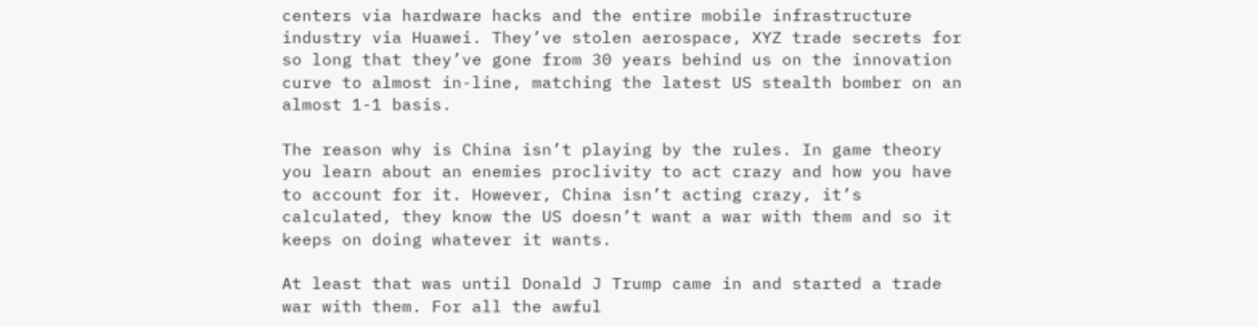centers via hardware hacks and the entire mobile infrastructure industry via Huawei. They’ve stolen aerospace, XYZ trade secrets for so long that they’ve gone from 30 years behind us on the innovation curve to almost in-line, matching the latest US stealth bomber on an almost 1-1 basis.

The reason why is China isn’t playing by the rules. In game theory you learn about an enemies proclivity to act crazy and how you have to account for it. However, China isn’t acting crazy, it’s calculated, they know the US doesn’t want a war with them and so it keeps on doing whatever it wants.

At least that was until Donald J Trump came in and started a trade war with them. For all the awful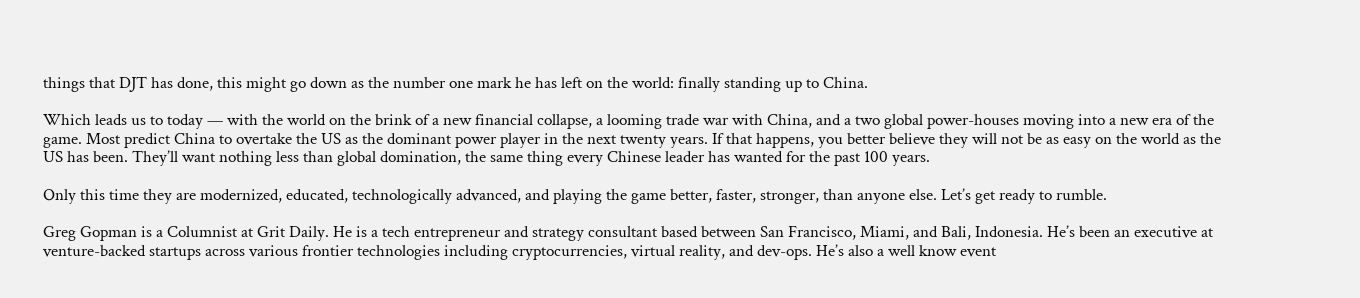things that DJT has done, this might go down as the number one mark he has left on the world: finally standing up to China.

Which leads us to today — with the world on the brink of a new financial collapse, a looming trade war with China, and a two global power-houses moving into a new era of the game. Most predict China to overtake the US as the dominant power player in the next twenty years. If that happens, you better believe they will not be as easy on the world as the US has been. They’ll want nothing less than global domination, the same thing every Chinese leader has wanted for the past 100 years.

Only this time they are modernized, educated, technologically advanced, and playing the game better, faster, stronger, than anyone else. Let’s get ready to rumble.

Greg Gopman is a Columnist at Grit Daily. He is a tech entrepreneur and strategy consultant based between San Francisco, Miami, and Bali, Indonesia. He’s been an executive at venture-backed startups across various frontier technologies including cryptocurrencies, virtual reality, and dev-ops. He’s also a well know event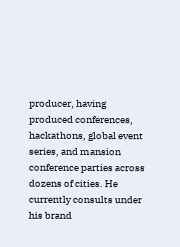producer, having produced conferences, hackathons, global event series, and mansion conference parties across dozens of cities. He currently consults under his brand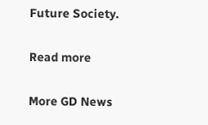Future Society.

Read more

More GD News